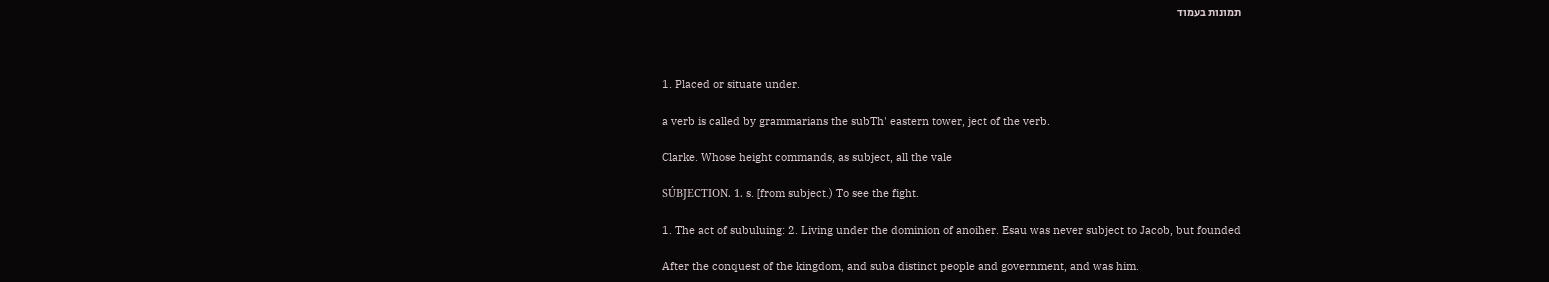תמונות בעמוד



1. Placed or situate under.

a verb is called by grammarians the subTh' eastern tower, ject of the verb.

Clarke. Whose height commands, as subject, all the vale

SÚBJECTION. 1. s. [from subject.) To see the fight.

1. The act of subuluing: 2. Living under the dominion of anoiher. Esau was never subject to Jacob, but founded

After the conquest of the kingdom, and suba distinct people and government, and was him.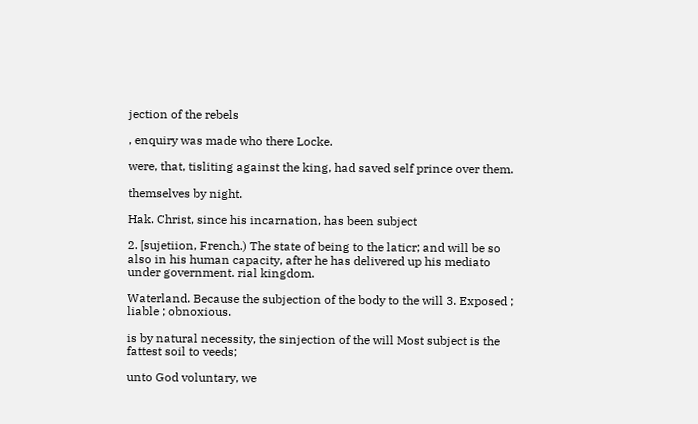jection of the rebels

, enquiry was made who there Locke.

were, that, tisliting against the king, had saved self prince over them.

themselves by night.

Hak. Christ, since his incarnation, has been subject

2. [sujetiion, French.) The state of being to the laticr; and will be so also in his human capacity, after he has delivered up his mediato under government. rial kingdom.

Waterland. Because the subjection of the body to the will 3. Exposed ; liable ; obnoxious.

is by natural necessity, the sinjection of the will Most subject is the fattest soil to veeds;

unto God voluntary, we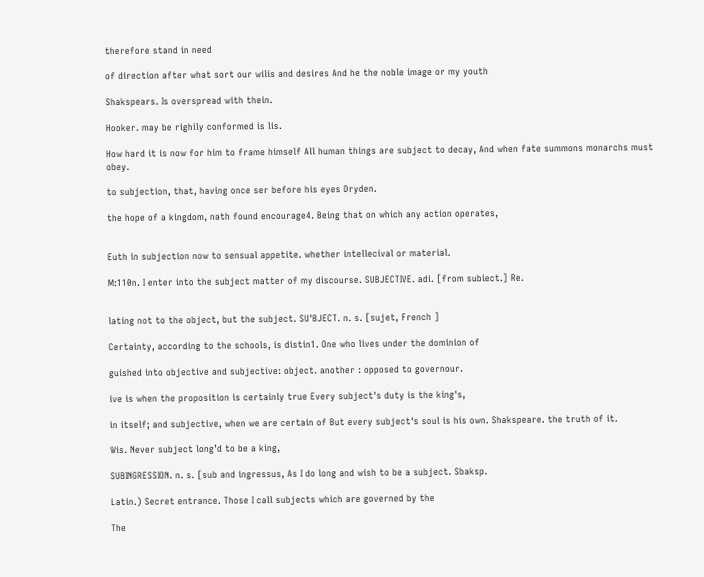therefore stand in need

of direction after what sort our wilis and desires And he the noble image or my youth

Shakspears. Is overspread with thein.

Hooker. may be righily conformed is lis.

How hard it is now for him to frame himself All human things are subject to decay, And when fate summons monarchs must obey.

to subjection, that, having once ser before his eyes Dryden.

the hope of a kingdom, nath found encourage4. Being that on which any action operates,


Euth in subjection now to sensual appetite. whether intellecival or material.

M:110n. I enter into the subject matter of my discourse. SUBJECTIVE. adi. [from subiect.] Re.


lating not to the object, but the subject. SU'BJECT. n. s. [sujet, French ]

Certainty, according to the schools, is distin1. One who lives under the dominion of

guished into objective and subjective: object. another : opposed to governour.

ive is when the proposition is certainly true Every subject's duty is the king's,

in itself; and subjective, when we are certain of But every subject's soul is his own. Shakspeare. the truth of it.

Wis. Never subject long’d to be a king,

SUBINGRESSION. n. s. [sub and ingressus, As I do long and wish to be a subject. Sbaksp.

Latin.) Secret entrance. Those I call subjects which are governed by the

The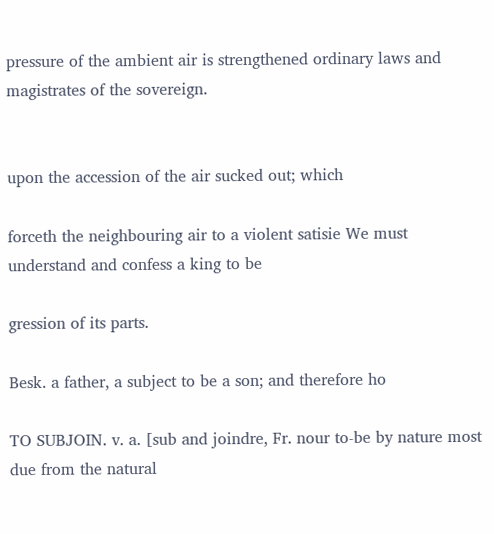pressure of the ambient air is strengthened ordinary laws and magistrates of the sovereign.


upon the accession of the air sucked out; which

forceth the neighbouring air to a violent satisie We must understand and confess a king to be

gression of its parts.

Besk. a father, a subject to be a son; and therefore ho

TO SUBJOIN. v. a. [sub and joindre, Fr. nour to-be by nature most due from the natural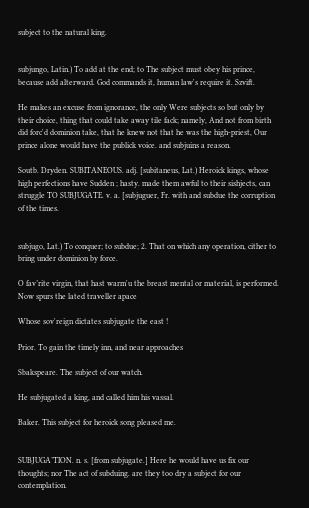subject to the natural king.


subjungo, Latin.) To add at the end; to The subject must obey his prince, because add alterward. God commands it, human law's require it. Szvift.

He makes an excuse from ignorance, the only Were subjects so but only by their choice, thing that could take away tile fack; namely, And not from birth did forc'd dominion take, that he knew not that he was the high-priest, Our prince alone would have the publick voice. and subjuins a reason.

Soutb. Dryden. SUBITANEOUS. adj. [subitaneus, Lat.) Heroick kings, whose high perfections have Sudden ; hasty. made them awful to their sishjects, can struggle TO SUBJUGATE. v. a. [subjuguer, Fr. with and subdue the corruption of the times.


subjugo, Lat.) To conquer; to subdue; 2. That on which any operation, cither to bring under dominion by force.

O fav’rite virgin, that hast warm'u the breast mental or material, is performed. Now spurs the lated traveller apace

Whose sov'reign dictates subjugate the east !

Prior. To gain the timely inn, and near approaches

Sbakspeare. The subject of our watch.

He subjugated a king, and called him his vassal.

Baker. This subject for heroick song pleased me.


SUBJUGA’TION. n. s. [from subjugate.] Here he would have us fix our thoughts; nor The act of subduing. are they too dry a subject for our contemplation.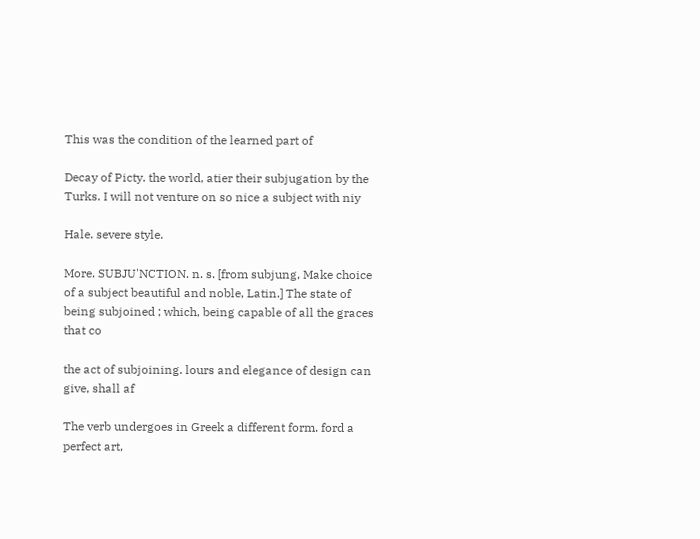This was the condition of the learned part of

Decay of Picty. the world, atier their subjugation by the Turks. I will not venture on so nice a subject with niy

Hale. severe style.

More. SUBJU'NCTION. n. s. [from subjung, Make choice of a subject beautiful and noble, Latin.] The state of being subjoined ; which, being capable of all the graces that co

the act of subjoining. lours and elegance of design can give, shall af

The verb undergoes in Greek a different form. ford a perfect art,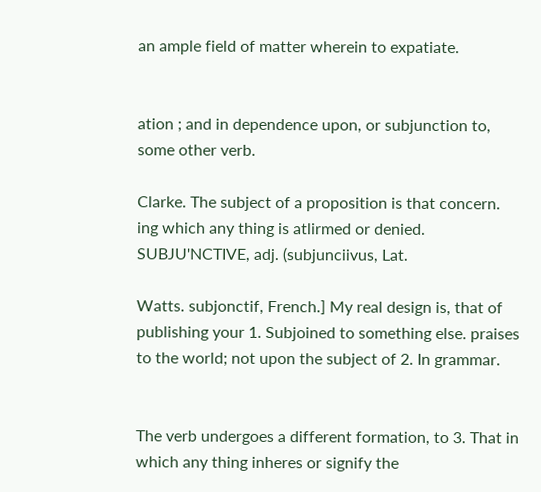an ample field of matter wherein to expatiate.


ation ; and in dependence upon, or subjunction to, some other verb.

Clarke. The subject of a proposition is that concern. ing which any thing is atlirmed or denied. SUBJU'NCTIVE, adj. (subjunciivus, Lat.

Watts. subjonctif, French.] My real design is, that of publishing your 1. Subjoined to something else. praises to the world; not upon the subject of 2. In grammar.


The verb undergoes a different formation, to 3. That in which any thing inheres or signify the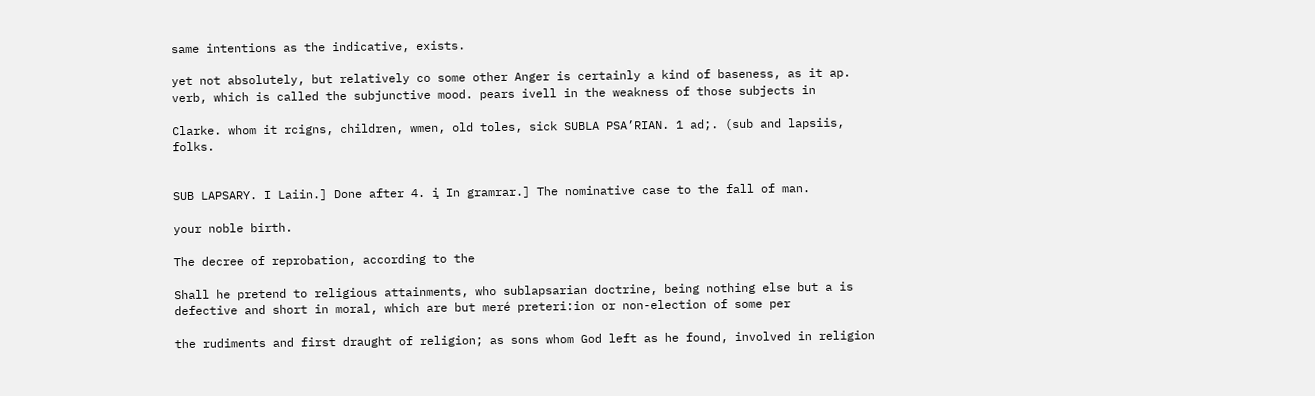same intentions as the indicative, exists.

yet not absolutely, but relatively co some other Anger is certainly a kind of baseness, as it ap. verb, which is called the subjunctive mood. pears ivell in the weakness of those subjects in

Clarke. whom it rcigns, children, wmen, old toles, sick SUBLA PSA’RIAN. 1 ad;. (sub and lapsiis, folks.


SUB LAPSARY. I Laiin.] Done after 4. į In gramrar.] The nominative case to the fall of man.

your noble birth.

The decree of reprobation, according to the

Shall he pretend to religious attainments, who sublapsarian doctrine, being nothing else but a is defective and short in moral, which are but meré preteri:ion or non-election of some per

the rudiments and first draught of religion; as sons whom God left as he found, involved in religion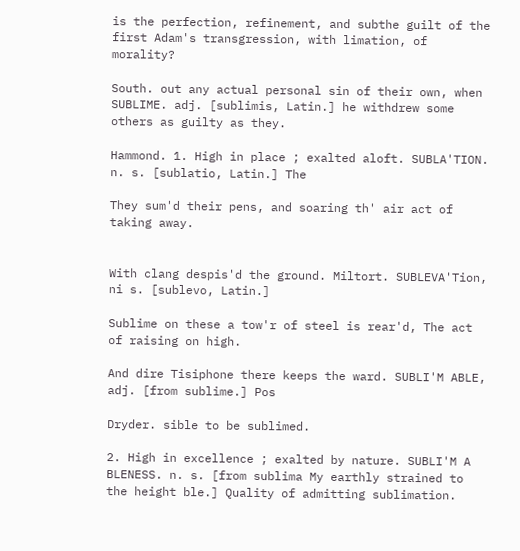is the perfection, refinement, and subthe guilt of the first Adam's transgression, with limation, of morality?

South. out any actual personal sin of their own, when SUBLIME. adj. [sublimis, Latin.] he withdrew some others as guilty as they.

Hammond. 1. High in place ; exalted aloft. SUBLA'TION. n. s. [sublatio, Latin.] The

They sum'd their pens, and soaring th' air act of taking away.


With clang despis'd the ground. Miltort. SUBLEVA'Tion, ni s. [sublevo, Latin.]

Sublime on these a tow'r of steel is rear'd, The act of raising on high.

And dire Tisiphone there keeps the ward. SUBLI'M ABLE, adj. [from sublime.] Pos

Dryder. sible to be sublimed.

2. High in excellence ; exalted by nature. SUBLI'M A BLENESS. n. s. [from sublima My earthly strained to the height ble.] Quality of admitting sublimation.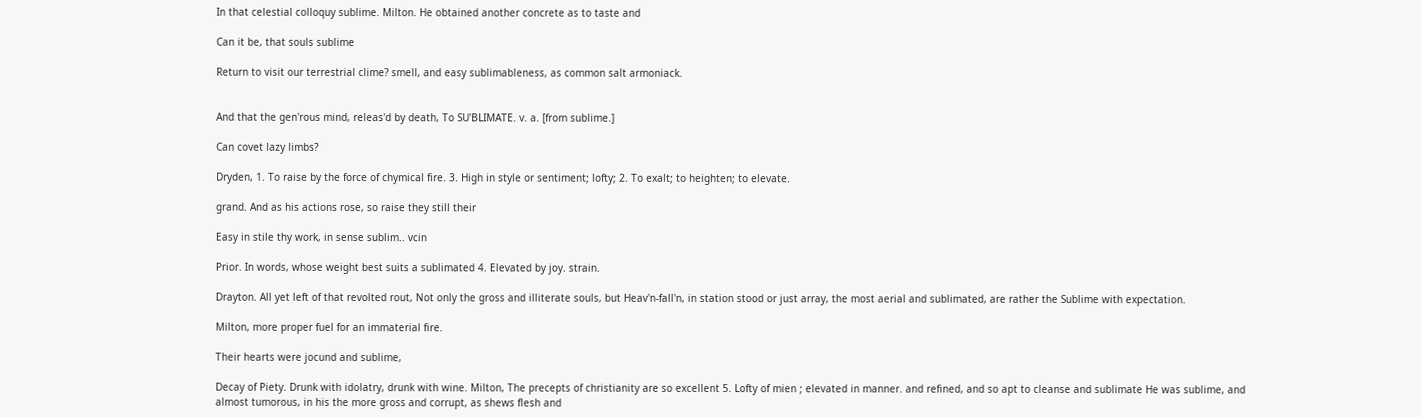In that celestial colloquy sublime. Milton. He obtained another concrete as to taste and

Can it be, that souls sublime

Return to visit our terrestrial clime? smell, and easy sublimableness, as common salt armoniack.


And that the gen'rous mind, releas'd by death, To SU'BLIMATE. v. a. [from sublime.]

Can covet lazy limbs?

Dryden, 1. To raise by the force of chymical fire. 3. High in style or sentiment; lofty; 2. To exalt; to heighten; to elevate.

grand. And as his actions rose, so raise they still their

Easy in stile thy work, in sense sublim.. vcin

Prior. In words, whose weight best suits a sublimated 4. Elevated by joy. strain.

Drayton. All yet left of that revolted rout, Not only the gross and illiterate souls, but Heav'n-fall'n, in station stood or just array, the most aerial and sublimated, are rather the Sublime with expectation.

Milton, more proper fuel for an immaterial fire.

Their hearts were jocund and sublime,

Decay of Piety. Drunk with idolatry, drunk with wine. Milton, The precepts of christianity are so excellent 5. Lofty of mien ; elevated in manner. and refined, and so apt to cleanse and sublimate He was sublime, and almost tumorous, in his the more gross and corrupt, as shews flesh and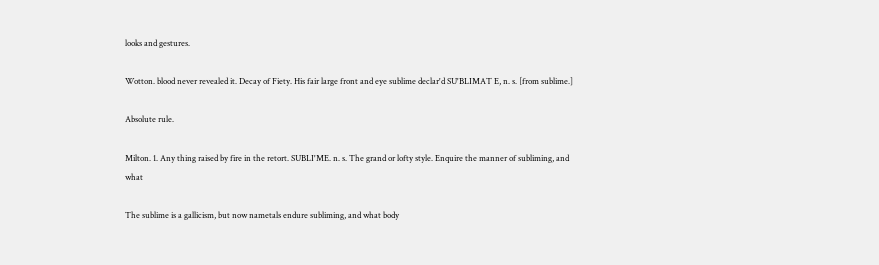looks and gestures.

Wotton. blood never revealed it. Decay of Fiety. His fair large front and eye sublime declar'd SU'BLIMAT E, n. s. [from sublime.]

Absolute rule.

Milton. 1. Any thing raised by fire in the retort. SUBLI'ME. n. s. The grand or lofty style. Enquire the manner of subliming, and what

The sublime is a gallicism, but now nametals endure subliming, and what body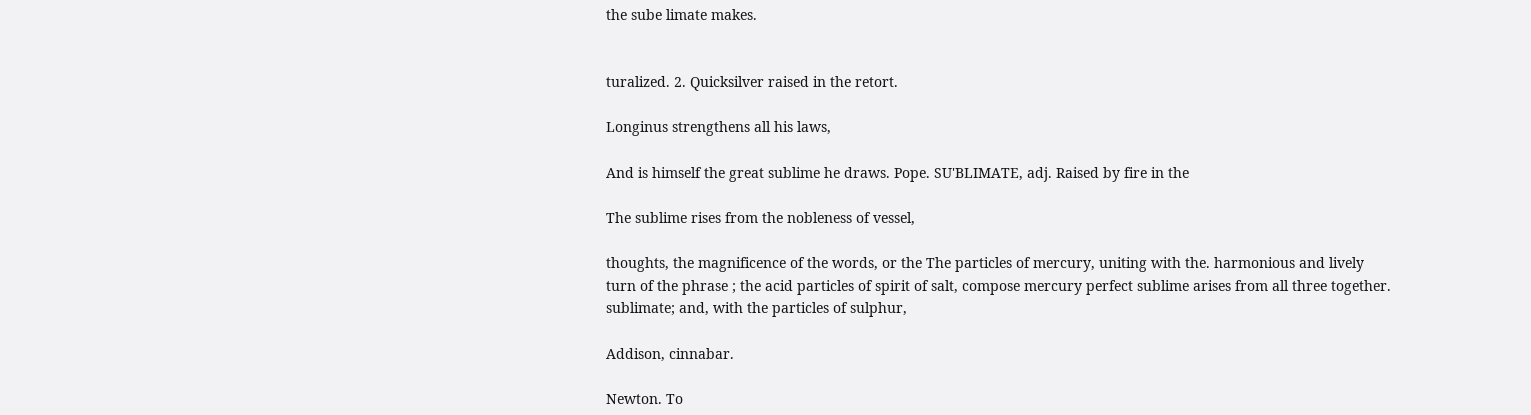the sube limate makes.


turalized. 2. Quicksilver raised in the retort.

Longinus strengthens all his laws,

And is himself the great sublime he draws. Pope. SU'BLIMATE, adj. Raised by fire in the

The sublime rises from the nobleness of vessel,

thoughts, the magnificence of the words, or the The particles of mercury, uniting with the. harmonious and lively turn of the phrase ; the acid particles of spirit of salt, compose mercury perfect sublime arises from all three together. sublimate; and, with the particles of sulphur,

Addison, cinnabar.

Newton. To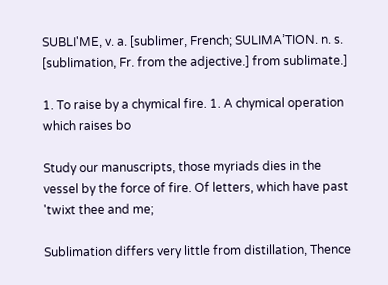SUBLI'ME, v. a. [sublimer, French; SULIMA’TION. n. s. [sublimation, Fr. from the adjective.] from sublimate.]

1. To raise by a chymical fire. 1. A chymical operation which raises bo

Study our manuscripts, those myriads dies in the vessel by the force of fire. Of letters, which have past 'twixt thee and me;

Sublimation differs very little from distillation, Thence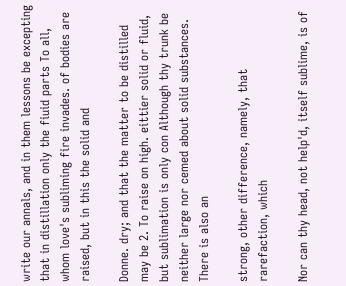write our annals, and in them lessons be excepting that in distillation only the fiuid parts To all, whom love's subliming fire invades. of bodies are raised, but in this the solid and

Donne. dry; and that the matter to be distilled may be 2. To raise on high. eittier solid or fluid, but sublimation is only con Although thy trunk be neither large nor cemed about solid substances. There is also an

strong, other difference, namely, that rarefaction, which

Nor can thy head, not help'd, itself sublime, is of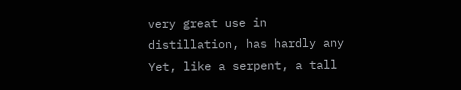very great use in distillation, has hardly any Yet, like a serpent, a tall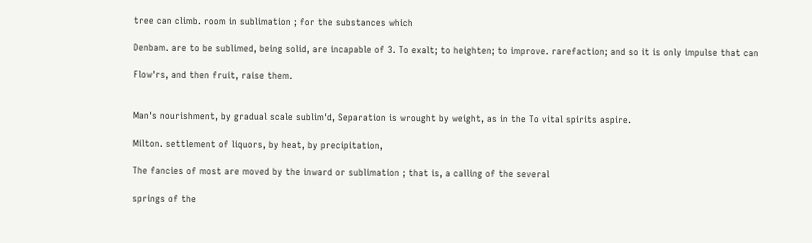tree can climb. room in sublimation ; for the substances which

Denbam. are to be sublimed, being solid, are incapable of 3. To exalt; to heighten; to improve. rarefaction; and so it is only impulse that can

Flow'rs, and then fruit, raise them.


Man's nourishment, by gradual scale sublim'd, Separation is wrought by weight, as in the To vital spirits aspire.

Milton. settlement of liquors, by heat, by precipitation,

The fancies of most are moved by the inward or sublimation ; that is, a calling of the several

springs of the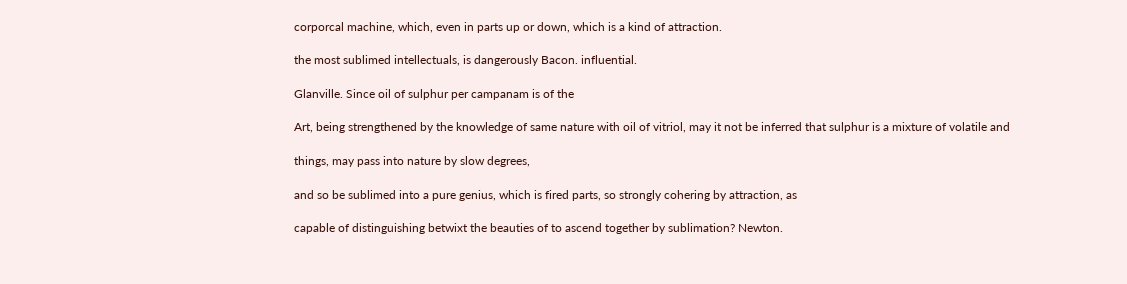corporcal machine, which, even in parts up or down, which is a kind of attraction.

the most sublimed intellectuals, is dangerously Bacon. influential.

Glanville. Since oil of sulphur per campanam is of the

Art, being strengthened by the knowledge of same nature with oil of vitriol, may it not be inferred that sulphur is a mixture of volatile and

things, may pass into nature by slow degrees,

and so be sublimed into a pure genius, which is fired parts, so strongly cohering by attraction, as

capable of distinguishing betwixt the beauties of to ascend together by sublimation? Newton.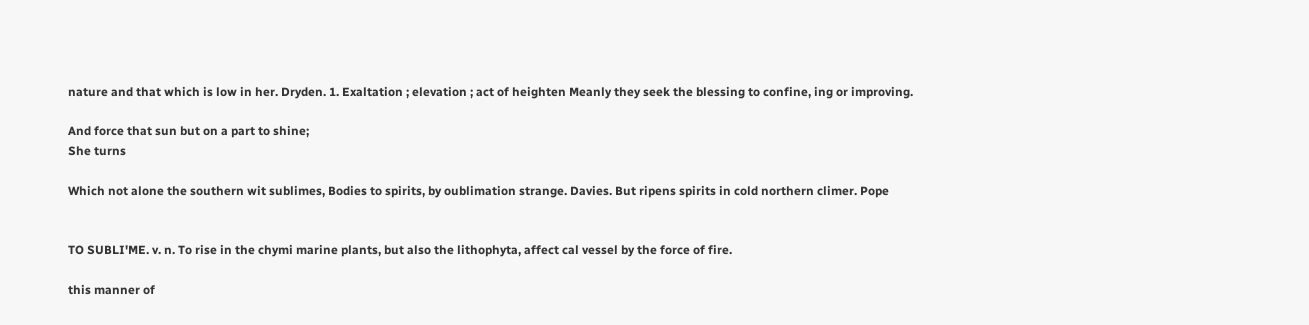nature and that which is low in her. Dryden. 1. Exaltation ; elevation ; act of heighten Meanly they seek the blessing to confine, ing or improving.

And force that sun but on a part to shine;
She turns

Which not alone the southern wit sublimes, Bodies to spirits, by oublimation strange. Davies. But ripens spirits in cold northern climer. Pope


TO SUBLI'ME. v. n. To rise in the chymi marine plants, but also the lithophyta, affect cal vessel by the force of fire.

this manner of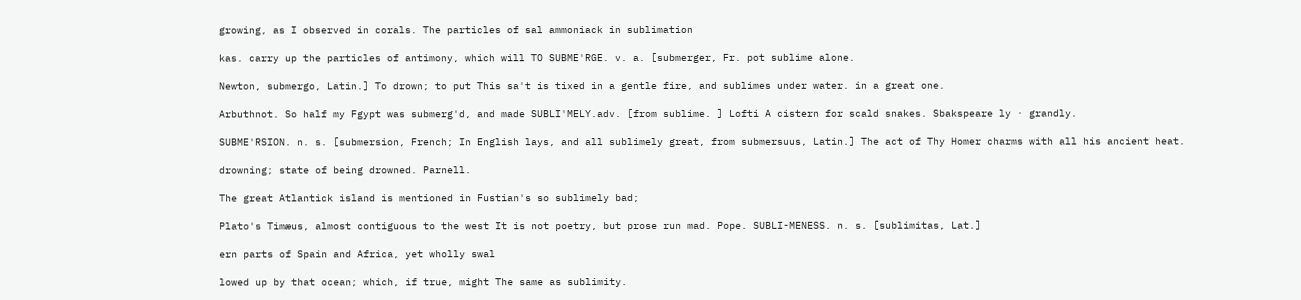growing, as I observed in corals. The particles of sal ammoniack in sublimation

kas. carry up the particles of antimony, which will TO SUBME'RGE. v. a. [submerger, Fr. pot sublime alone.

Newton, submergo, Latin.] To drown; to put This sa't is tixed in a gentle fire, and sublimes under water. in a great one.

Arbuthnot. So half my Fgypt was submerg'd, and made SUBLI'MELY.adv. [from sublime. ] Lofti A cistern for scald snakes. Sbakspeare ly · grandly.

SUBME'RSION. n. s. [submersion, French; In English lays, and all sublimely great, from submersuus, Latin.] The act of Thy Homer charms with all his ancient heat.

drowning; state of being drowned. Parnell.

The great Atlantick island is mentioned in Fustian's so sublimely bad;

Plato's Timæus, almost contiguous to the west It is not poetry, but prose run mad. Pope. SUBLI-MENESS. n. s. [sublimitas, Lat.]

ern parts of Spain and Africa, yet wholly swal

lowed up by that ocean; which, if true, might The same as sublimity.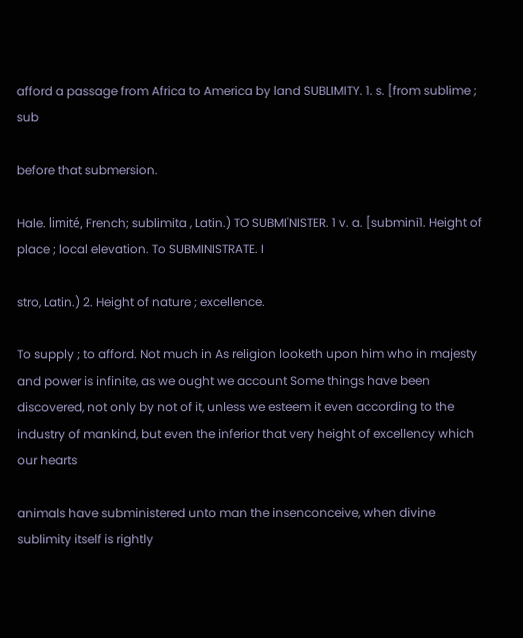afford a passage from Africa to America by land SUBLIMITY. 1. s. [from sublime ; sub

before that submersion.

Hale. limité, French; sublimita , Latin.) TO SUBMI'NISTER. 1 v. a. [submini1. Height of place ; local elevation. To SUBMINISTRATE. I

stro, Latin.) 2. Height of nature ; excellence.

To supply ; to afford. Not much in As religion looketh upon him who in majesty and power is infinite, as we ought we account Some things have been discovered, not only by not of it, unless we esteem it even according to the industry of mankind, but even the inferior that very height of excellency which our hearts

animals have subministered unto man the insenconceive, when divine sublimity itself is rightly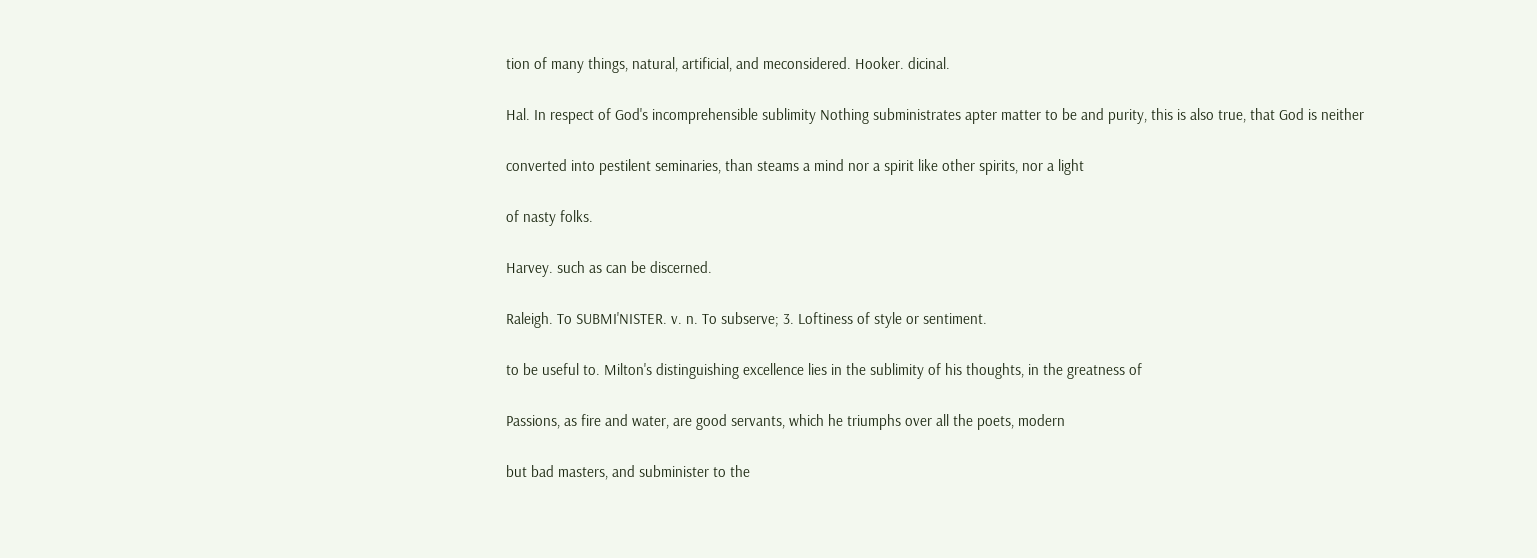tion of many things, natural, artificial, and meconsidered. Hooker. dicinal.

Hal. In respect of God's incomprehensible sublimity Nothing subministrates apter matter to be and purity, this is also true, that God is neither

converted into pestilent seminaries, than steams a mind nor a spirit like other spirits, nor a light

of nasty folks.

Harvey. such as can be discerned.

Raleigh. To SUBMI'NISTER. v. n. To subserve; 3. Loftiness of style or sentiment.

to be useful to. Milton's distinguishing excellence lies in the sublimity of his thoughts, in the greatness of

Passions, as fire and water, are good servants, which he triumphs over all the poets, modern

but bad masters, and subminister to the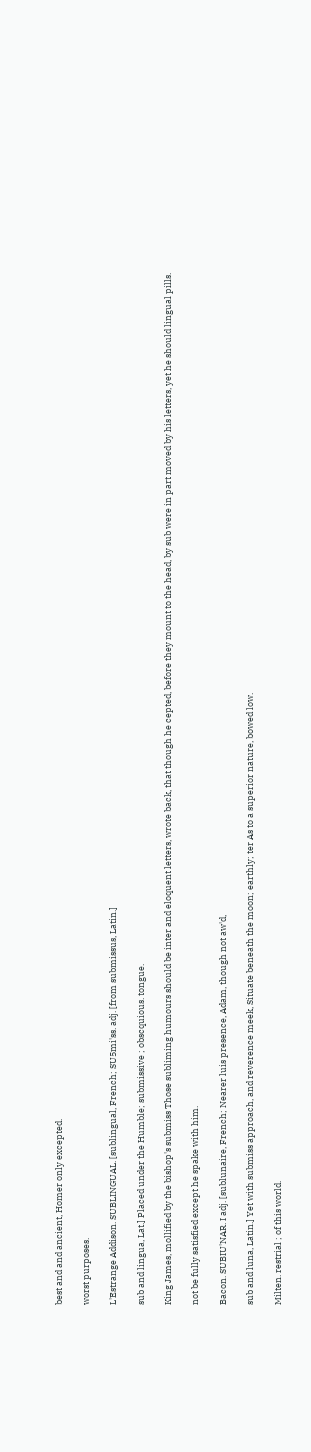best and and ancient, Homer only excepted.

worst purposes.

L'Estrange Addison. SUBLINGUAL. [sublingual, French; SU5mi'ss. adj. [from submissus, Latin.]

sub and lingua, Lat.] Placed under the Humble; submissive ; obscquious. tongue.

King James, mollified by the bishop's submiss Those subliming humours should be inter and eloquent letters, wrote back, that though he cepted, before they mount to the head, by sub were in part moved by his letters, yet he should lingual pills.

not be fully satisfied except he spake with him.

Bacon. SUBIU'NAR. I adj. [sublunaire, French; Nearer luis presence, Adam, though not aw'd,

sub and luna, Latin.] Yet with submiss approach, and reverence meek, Situate beneath the moon; earthly; ter As to a superior nature, bowed low.

Milten. restrial ; of this world.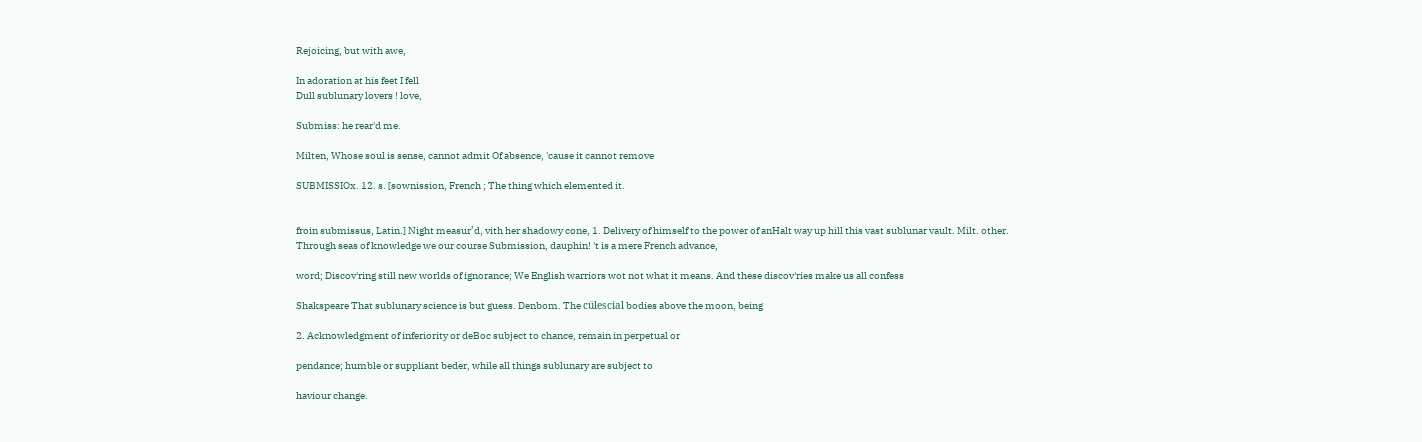Rejoicing, but with awe,

In adoration at his feet I fell
Dull sublunary lovers ! love,

Submiss: he rear'd me.

Milten, Whose soul is sense, cannot admit Of absence, 'cause it cannot remove

SUBMISSIOx. 12. s. [sownission, French ; The thing which elemented it.


froin submissus, Latin.] Night measur’d, vith her shadowy cone, 1. Delivery of himself to the power of anHalt way up hill this vast sublunar vault. Milt. other. Through seas of knowledge we our course Submission, dauphin! 't is a mere French advance,

word; Discov'ring still new worlds of ignorance; We English warriors wot not what it means. And these discov'ries make us all confess

Shakspeare That sublunary science is but guess. Denbom. The cülescial bodies above the moon, being

2. Acknowledgment of inferiority or deBoc subject to chance, remain in perpetual or

pendance; humble or suppliant beder, while all things sublunary are subject to

haviour change.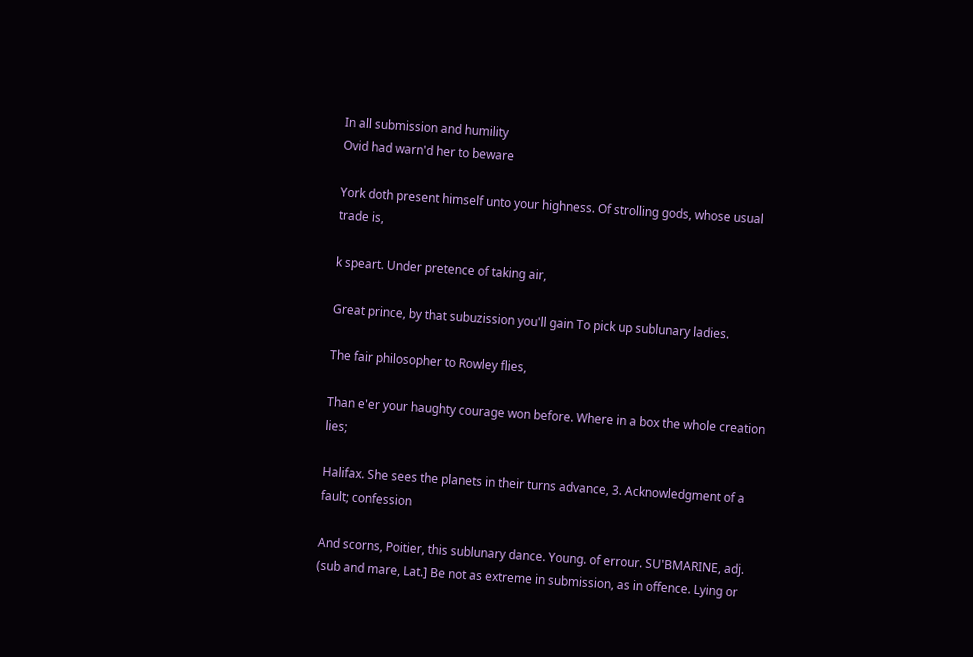In all submission and humility
Ovid had warn'd her to beware

York doth present himself unto your highness. Of strolling gods, whose usual trade is,

k speart. Under pretence of taking air,

Great prince, by that subuzission you'll gain To pick up sublunary ladies.

The fair philosopher to Rowley flies,

Than e'er your haughty courage won before. Where in a box the whole creation lies;

Halifax. She sees the planets in their turns advance, 3. Acknowledgment of a fault; confession

And scorns, Poitier, this sublunary dance. Young. of errour. SU'BMARINE, adj. (sub and mare, Lat.] Be not as extreme in submission, as in offence. Lying or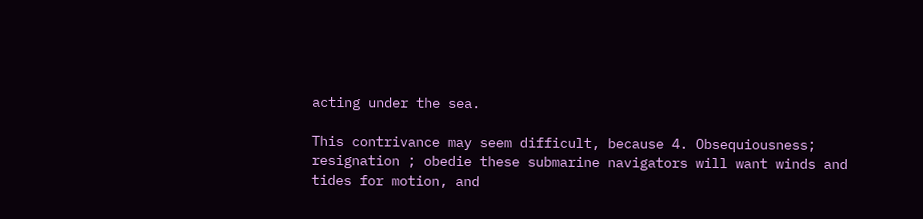acting under the sea.

This contrivance may seem difficult, because 4. Obsequiousness; resignation ; obedie these submarine navigators will want winds and tides for motion, and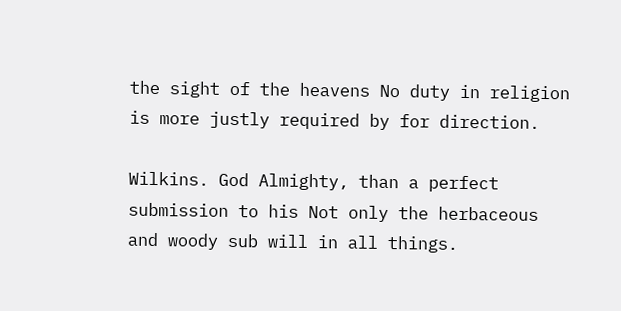the sight of the heavens No duty in religion is more justly required by for direction.

Wilkins. God Almighty, than a perfect submission to his Not only the herbaceous and woody sub will in all things.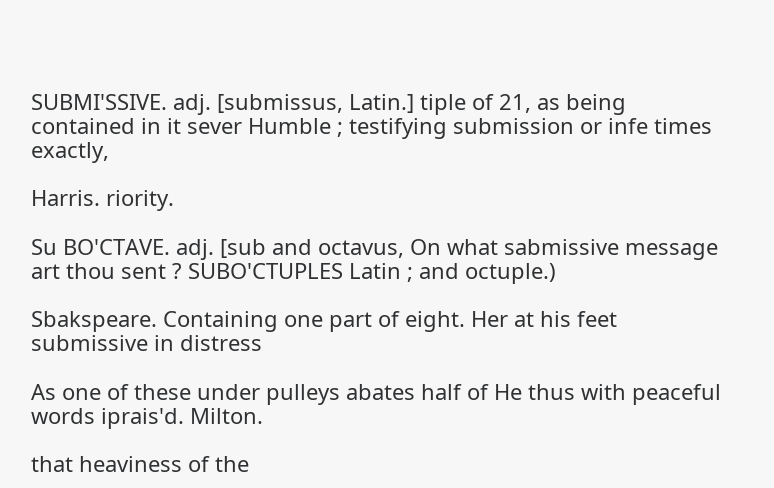SUBMI'SSIVE. adj. [submissus, Latin.] tiple of 21, as being contained in it sever Humble ; testifying submission or infe times exactly,

Harris. riority.

Su BO'CTAVE. adj. [sub and octavus, On what sabmissive message art thou sent ? SUBO'CTUPLES Latin ; and octuple.)

Sbakspeare. Containing one part of eight. Her at his feet submissive in distress

As one of these under pulleys abates half of He thus with peaceful words iprais'd. Milton.

that heaviness of the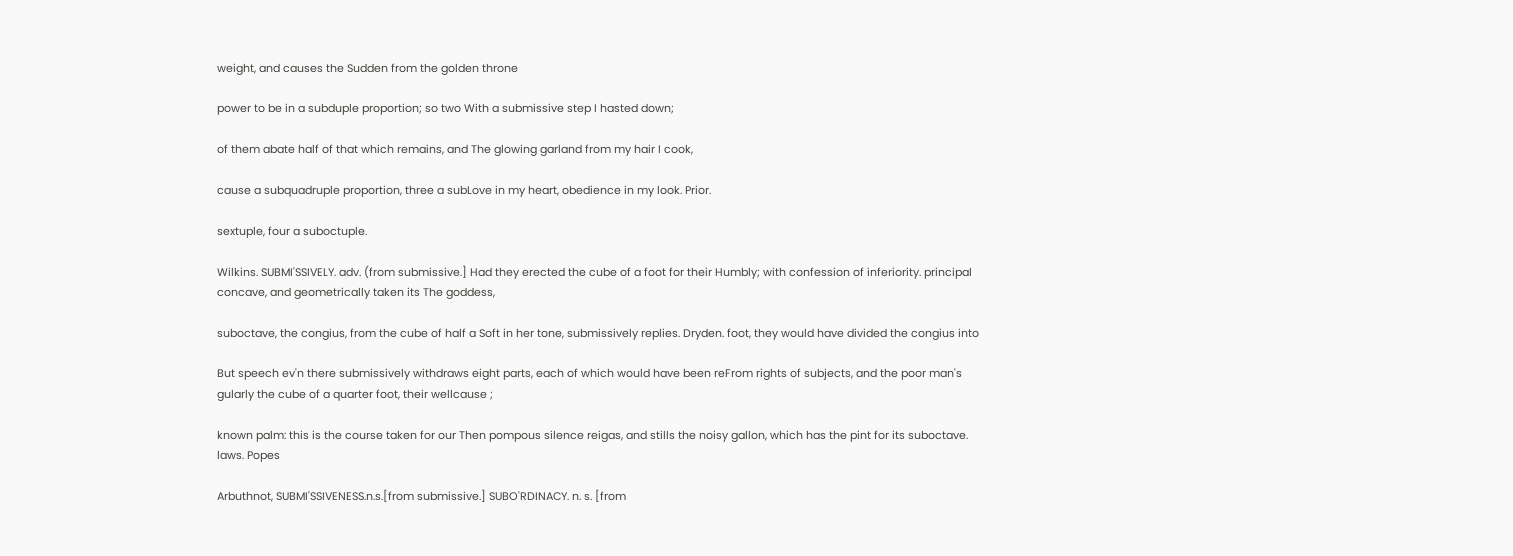weight, and causes the Sudden from the golden throne

power to be in a subduple proportion; so two With a submissive step I hasted down;

of them abate half of that which remains, and The glowing garland from my hair I cook,

cause a subquadruple proportion, three a subLove in my heart, obedience in my look. Prior.

sextuple, four a suboctuple.

Wilkins. SUBMI'SSIVELY. adv. (from submissive.] Had they erected the cube of a foot for their Humbly; with confession of inferiority. principal concave, and geometrically taken its The goddess,

suboctave, the congius, from the cube of half a Soft in her tone, submissively replies. Dryden. foot, they would have divided the congius into

But speech ev'n there submissively withdraws eight parts, each of which would have been reFrom rights of subjects, and the poor man's gularly the cube of a quarter foot, their wellcause ;

known palm: this is the course taken for our Then pompous silence reigas, and stills the noisy gallon, which has the pint for its suboctave. laws. Popes

Arbuthnot, SUBMI'SSIVENESS.n.s.[from submissive.] SUBO'RDINACY. n. s. [from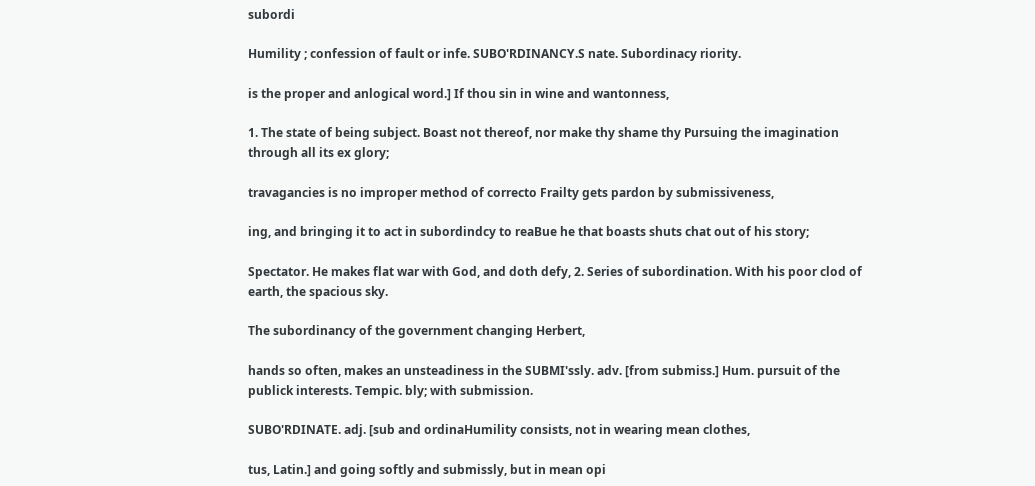subordi

Humility ; confession of fault or infe. SUBO'RDINANCY.S nate. Subordinacy riority.

is the proper and anlogical word.] If thou sin in wine and wantonness,

1. The state of being subject. Boast not thereof, nor make thy shame thy Pursuing the imagination through all its ex glory;

travagancies is no improper method of correcto Frailty gets pardon by submissiveness,

ing, and bringing it to act in subordindcy to reaBue he that boasts shuts chat out of his story;

Spectator. He makes flat war with God, and doth defy, 2. Series of subordination. With his poor clod of earth, the spacious sky.

The subordinancy of the government changing Herbert,

hands so often, makes an unsteadiness in the SUBMI'ssly. adv. [from submiss.] Hum. pursuit of the publick interests. Tempic. bly; with submission.

SUBO'RDINATE. adj. [sub and ordinaHumility consists, not in wearing mean clothes,

tus, Latin.] and going softly and submissly, but in mean opi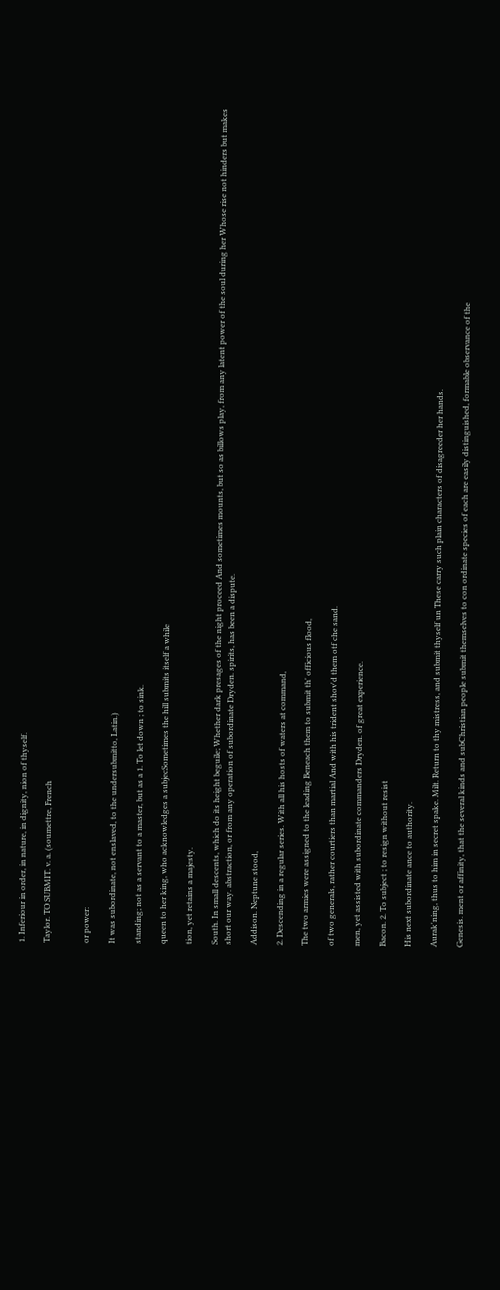1. Inferiour in order, in nature, in dignity, nion of thyself.

Taylor. TO SUBMIT. v. a. (soumettre, French


or power:

It was subordinate, not enslaved, to the undersubmitto, Latin.)

standing; not as a servant to a master, but as a 1. To let down ; to sink.

queen to her king, who acknowledges a subjecSometimes the hill submits itself a while

tion, yet retains a majesty.

South. In small descents, which do its height beguile; Whether dark presages of the night proceed And sometimes mounts, but so as billows play, from any latent power of the soul during her Whose rise not hinders but makes short our way. abstraction, or from any operation of subordinate Dryden. spirits, has been a dispute.

Addison. Neptune stood,

2. Descending in a regular series. With all his hosts of waters at command,

The two armies were assigned to the leading Beneach them to submit th' officious flood,

of two generals, rather courtiers than martial And with his trident shov'd them otf che sand.

men, yet assisted with subordinate commanders Dryden. of great experience.

Bacon. 2. To subject ; to resign without resist

His next subordinate ance to authority.

Aurak'ning, thus to him in secret spake. Milt. Return to thy mistress, and submit thyself un These carry such plain characters of disagreeder her hands.

Genesis. ment or affinity, that the several kinds and subChristian people submit themselves to con ordinate species of each are easily distinguished, formable observance of the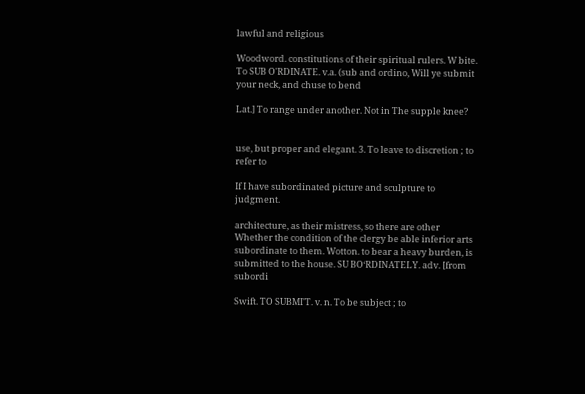lawful and religious

Woodword. constitutions of their spiritual rulers. W bite. To SUB O'RDINATE. v.a. (sub and ordino, Will ye submit your neck, and chuse to bend

Lat.] To range under another. Not in The supple knee?


use, but proper and elegant. 3. To leave to discretion ; to refer to

If I have subordinated picture and sculpture to judgment.

architecture, as their mistress, so there are other Whether the condition of the clergy be able inferior arts subordinate to them. Wotton. to bear a heavy burden, is submitted to the house. SU BOʻRDINATELY. adv. [from subordi

Swift. TO SUBMI'T. v. n. To be subject ; to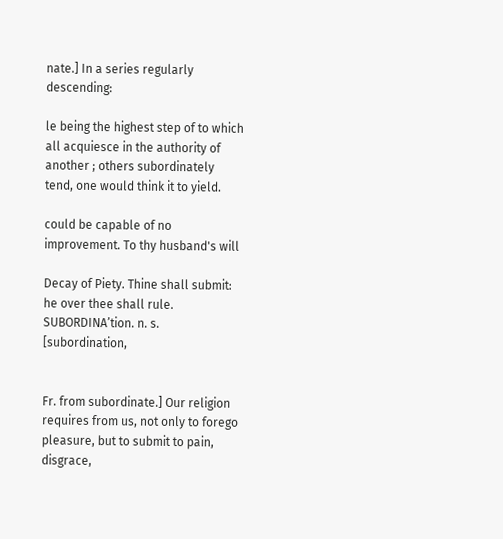nate.] In a series regularly descending:

le being the highest step of to which all acquiesce in the authority of another ; others subordinately tend, one would think it to yield.

could be capable of no improvement. To thy husband's will

Decay of Piety. Thine shall submit: he over thee shall rule. SUBORDINAʼtion. n. s. [subordination,


Fr. from subordinate.] Our religion requires from us, not only to forego pleasure, but to submit to pain, disgrace,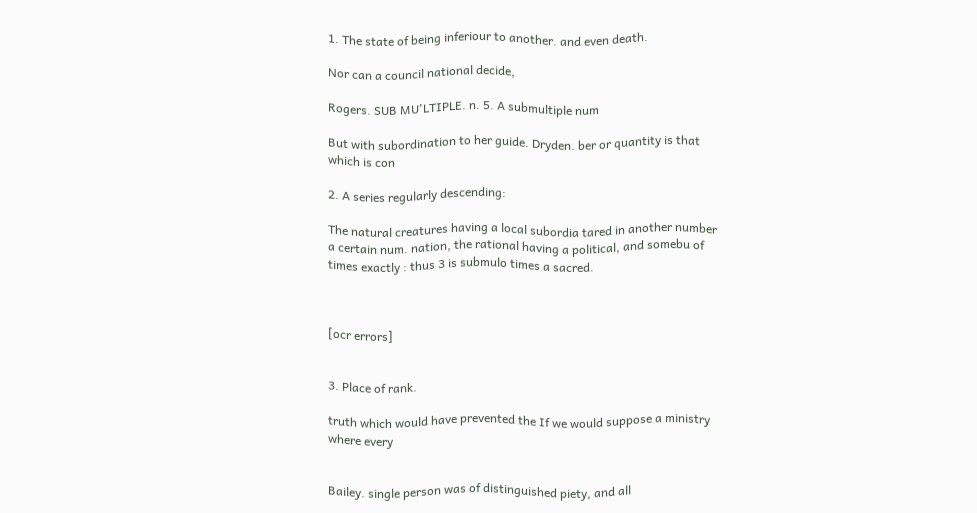1. The state of being inferiour to another. and even death.

Nor can a council national decide,

Rogers. SUB MU'LTIPLE. n. 5. A submultiple num

But with subordination to her guide. Dryden. ber or quantity is that which is con

2. A series regularly descending:

The natural creatures having a local subordia tared in another number a certain num. nation, the rational having a political, and somebu of times exactly : thus 3 is submulo times a sacred.



[ocr errors]


3. Place of rank.

truth which would have prevented the If we would suppose a ministry where every


Bailey. single person was of distinguished piety, and all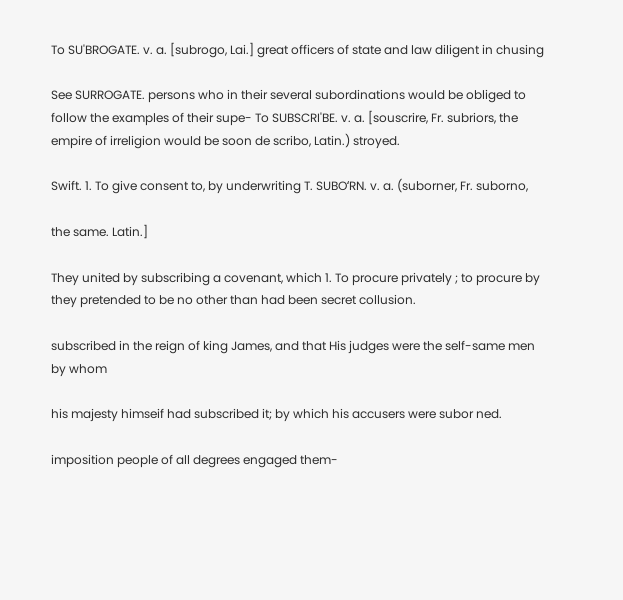To SU'BROGATE. v. a. [subrogo, Lai.] great officers of state and law diligent in chusing

See SURROGATE. persons who in their several subordinations would be obliged to follow the examples of their supe- To SUBSCRI'BE. v. a. [souscrire, Fr. subriors, the empire of irreligion would be soon de scribo, Latin.) stroyed.

Swift. 1. To give consent to, by underwriting T. SUBOʻRN. v. a. (suborner, Fr. suborno,

the same. Latin.]

They united by subscribing a covenant, which 1. To procure privately ; to procure by they pretended to be no other than had been secret collusion.

subscribed in the reign of king James, and that His judges were the self-same men by whom

his majesty himseif had subscribed it; by which his accusers were subor ned.

imposition people of all degrees engaged them-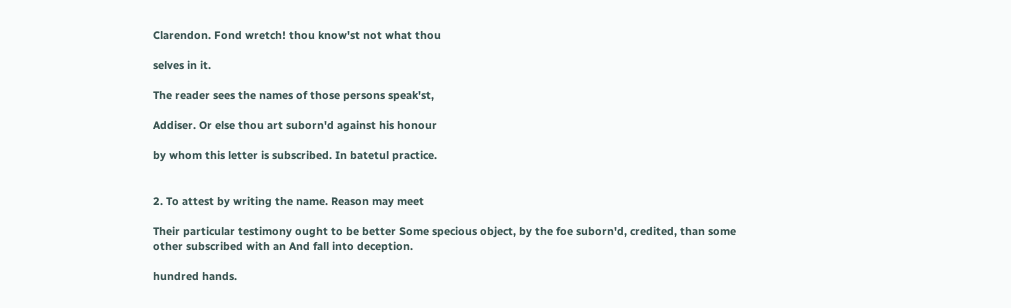Clarendon. Fond wretch! thou know'st not what thou

selves in it.

The reader sees the names of those persons speak'st,

Addiser. Or else thou art suborn'd against his honour

by whom this letter is subscribed. In batetul practice.


2. To attest by writing the name. Reason may meet

Their particular testimony ought to be better Some specious object, by the foe suborn'd, credited, than some other subscribed with an And fall into deception.

hundred hands.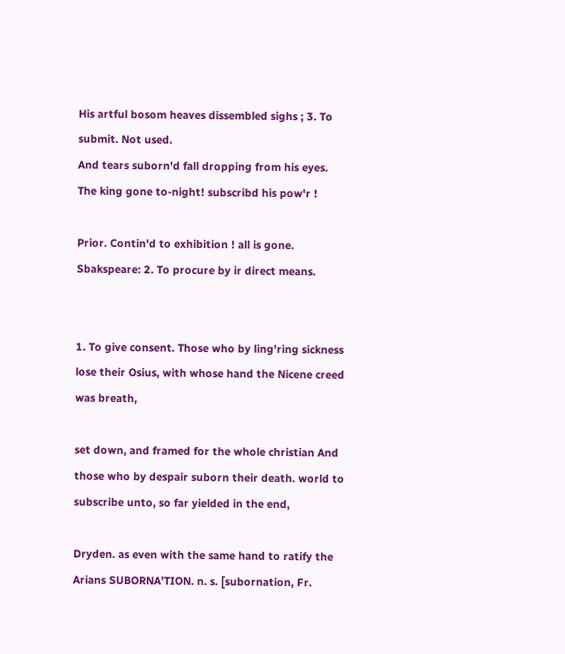His artful bosom heaves dissembled sighs ; 3. To submit. Not used.
And tears suborn'd fall dropping from his eyes. The king gone to-night! subscribd his pow'r !

Prior. Contin'd to exhibition ! all is gone. Sbakspeare: 2. To procure by ir direct means.


1. To give consent. Those who by ling'ring sickness lose their Osius, with whose hand the Nicene creed was breath,

set down, and framed for the whole christian And those who by despair suborn their death. world to subscribe unto, so far yielded in the end,

Dryden. as even with the same hand to ratify the Arians SUBORNA’TION. n. s. [subornation, Fr.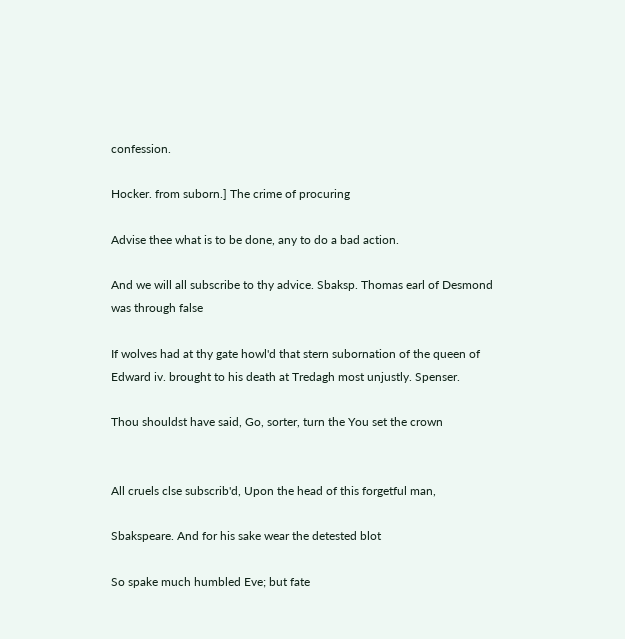confession.

Hocker. from suborn.] The crime of procuring

Advise thee what is to be done, any to do a bad action.

And we will all subscribe to thy advice. Sbaksp. Thomas earl of Desmond was through false

If wolves had at thy gate howl'd that stern subornation of the queen of Edward iv. brought to his death at Tredagh most unjustly. Spenser.

Thou shouldst have said, Go, sorter, turn the You set the crown


All cruels clse subscrib'd, Upon the head of this forgetful man,

Sbakspeare. And for his sake wear the detested blot

So spake much humbled Eve; but fate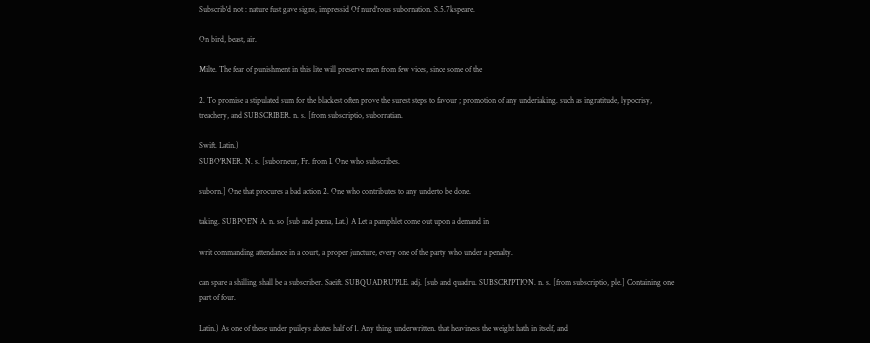Subscrib'd not : nature fust gave signs, impressid Of nurd'rous subornation. S.5.7kspeare.

On bird, beast, air.

Milte. The fear of punishment in this lite will preserve men from few vices, since some of the

2. To promise a stipulated sum for the blackest often prove the surest steps to favour ; promotion of any underiaking. such as ingratitude, lypocrisy, treachery, and SUBSCRIBER. n. s. [from subscriptio, suborratian.

Swift. Latin.)
SUBO'RNER. N. s. [suborneur, Fr. from I. One who subscribes.

suborn.] One that procures a bad action 2. One who contributes to any underto be done.

taking. SUBPOE'N A. n. so [sub and pæna, Lat.) A Let a pamphlet come out upon a demand in

writ commanding attendance in a court, a proper juncture, every one of the party who under a penalty.

can spare a shilling shall be a subscriber. Saeift. SUBQUADRU'PLE. adj. [sub and quadru. SUBSCRI'PTION. n. s. [from subscriptio, ple.] Containing one part of four.

Latin.) As one of these under puileys abates half of 1. Any thing underwritten. that heaviness the weight hath in itself, and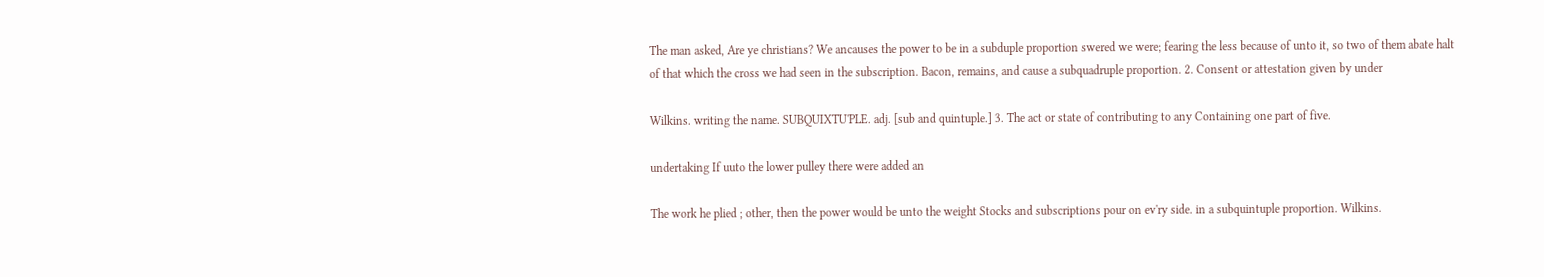The man asked, Are ye christians? We ancauses the power to be in a subduple proportion swered we were; fearing the less because of unto it, so two of them abate halt of that which the cross we had seen in the subscription. Bacon, remains, and cause a subquadruple proportion. 2. Consent or attestation given by under

Wilkins. writing the name. SUBQUIXTU'PLE. adj. [sub and quintuple.] 3. The act or state of contributing to any Containing one part of five.

undertaking If uuto the lower pulley there were added an

The work he plied ; other, then the power would be unto the weight Stocks and subscriptions pour on ev'ry side. in a subquintuple proportion. Wilkins.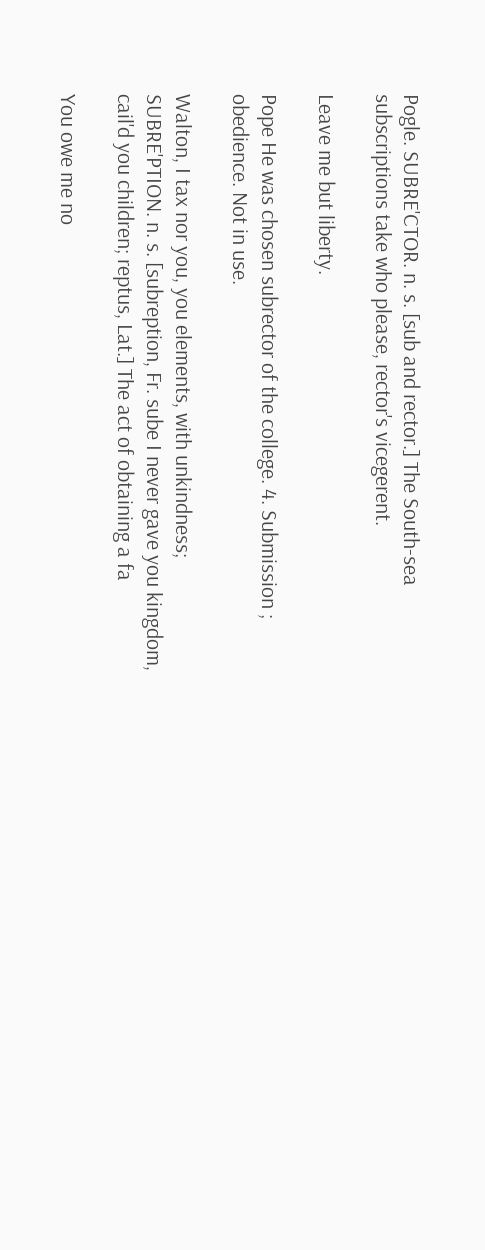Pogle. SUBRE'CTOR. n. s. [sub and rector.] The South-sea subscriptions take who please, rector's vicegerent.

Leave me but liberty.

Pope He was chosen subrector of the college. 4. Submission ; obedience. Not in use.

Walton, I tax nor you, you elements, with unkindness; SUBRE'PTION. n. s. [subreption, Fr. sube I never gave you kingdom, cail'd you children; reptus, Lat.] The act of obtaining a fa

You owe me no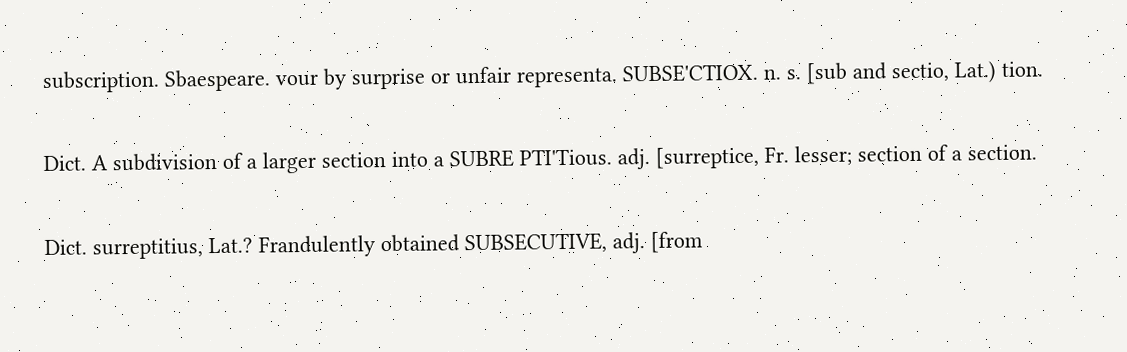subscription. Sbaespeare. vour by surprise or unfair representa. SUBSE'CTIOX. n. s. [sub and sectio, Lat.) tion.

Dict. A subdivision of a larger section into a SUBRE PTI'Tious. adj. [surreptice, Fr. lesser; section of a section.

Dict. surreptitius, Lat.? Frandulently obtained SUBSECUTIVE, adj. [from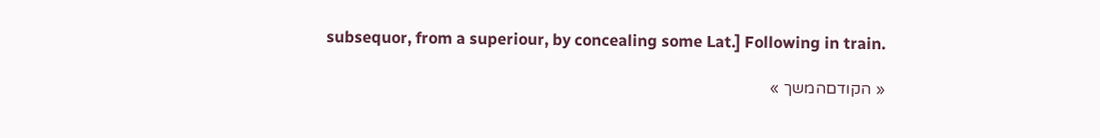subsequor, from a superiour, by concealing some Lat.] Following in train.

« הקודםהמשך »